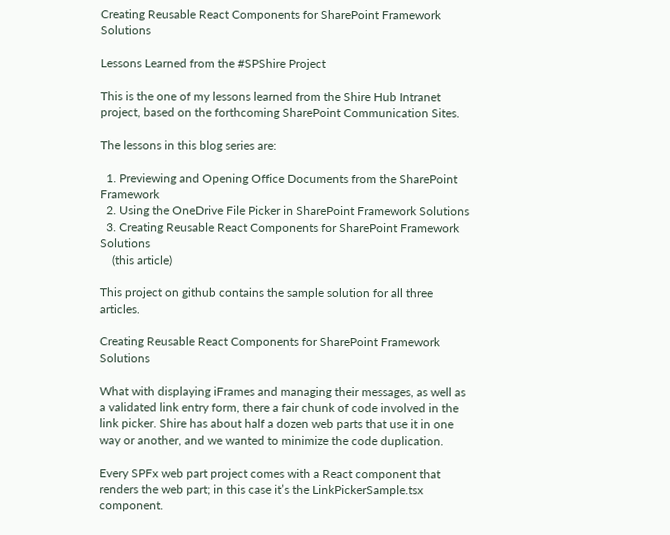Creating Reusable React Components for SharePoint Framework Solutions

Lessons Learned from the #SPShire Project

This is the one of my lessons learned from the Shire Hub Intranet project, based on the forthcoming SharePoint Communication Sites.

The lessons in this blog series are:

  1. Previewing and Opening Office Documents from the SharePoint Framework
  2. Using the OneDrive File Picker in SharePoint Framework Solutions
  3. Creating Reusable React Components for SharePoint Framework Solutions
    (this article)

This project on github contains the sample solution for all three articles.

Creating Reusable React Components for SharePoint Framework Solutions

What with displaying iFrames and managing their messages, as well as a validated link entry form, there a fair chunk of code involved in the link picker. Shire has about half a dozen web parts that use it in one way or another, and we wanted to minimize the code duplication.

Every SPFx web part project comes with a React component that renders the web part; in this case it’s the LinkPickerSample.tsx component.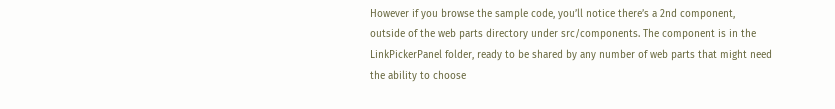However if you browse the sample code, you’ll notice there’s a 2nd component, outside of the web parts directory under src/components. The component is in the LinkPickerPanel folder, ready to be shared by any number of web parts that might need the ability to choose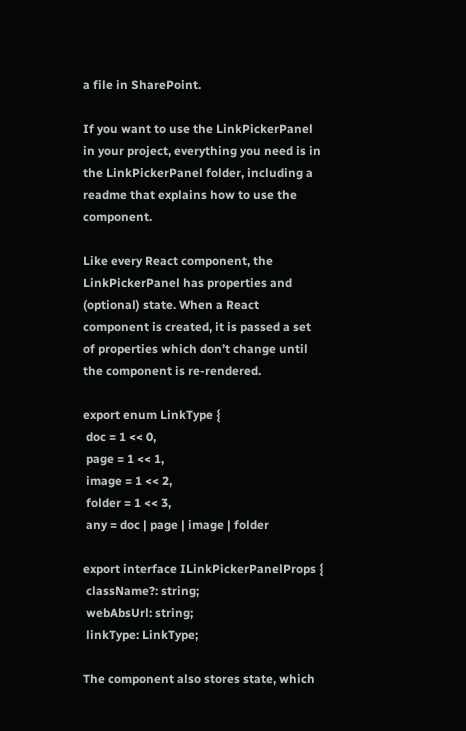a file in SharePoint.

If you want to use the LinkPickerPanel in your project, everything you need is in the LinkPickerPanel folder, including a readme that explains how to use the component.

Like every React component, the LinkPickerPanel has properties and (optional) state. When a React component is created, it is passed a set of properties which don’t change until the component is re-rendered.

export enum LinkType {
 doc = 1 << 0,
 page = 1 << 1,
 image = 1 << 2,
 folder = 1 << 3,
 any = doc | page | image | folder

export interface ILinkPickerPanelProps {
 className?: string;
 webAbsUrl: string;
 linkType: LinkType;

The component also stores state, which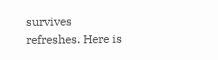survives refreshes. Here is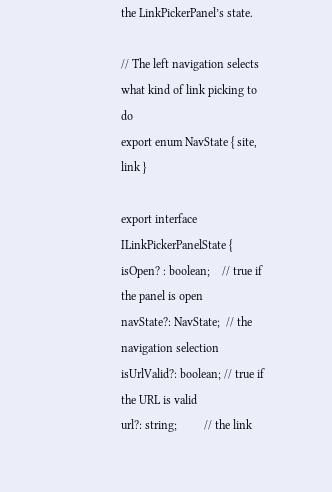the LinkPickerPanel’s state.

// The left navigation selects what kind of link picking to do
export enum NavState { site, link }

export interface ILinkPickerPanelState {
isOpen? : boolean;    // true if the panel is open
navState?: NavState;  // the navigation selection
isUrlValid?: boolean; // true if the URL is valid
url?: string;         // the link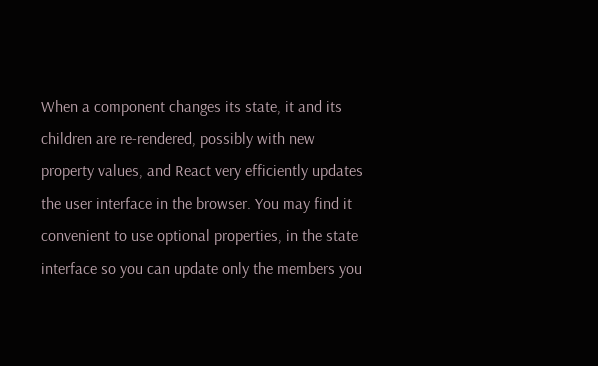When a component changes its state, it and its children are re-rendered, possibly with new property values, and React very efficiently updates the user interface in the browser. You may find it convenient to use optional properties, in the state interface so you can update only the members you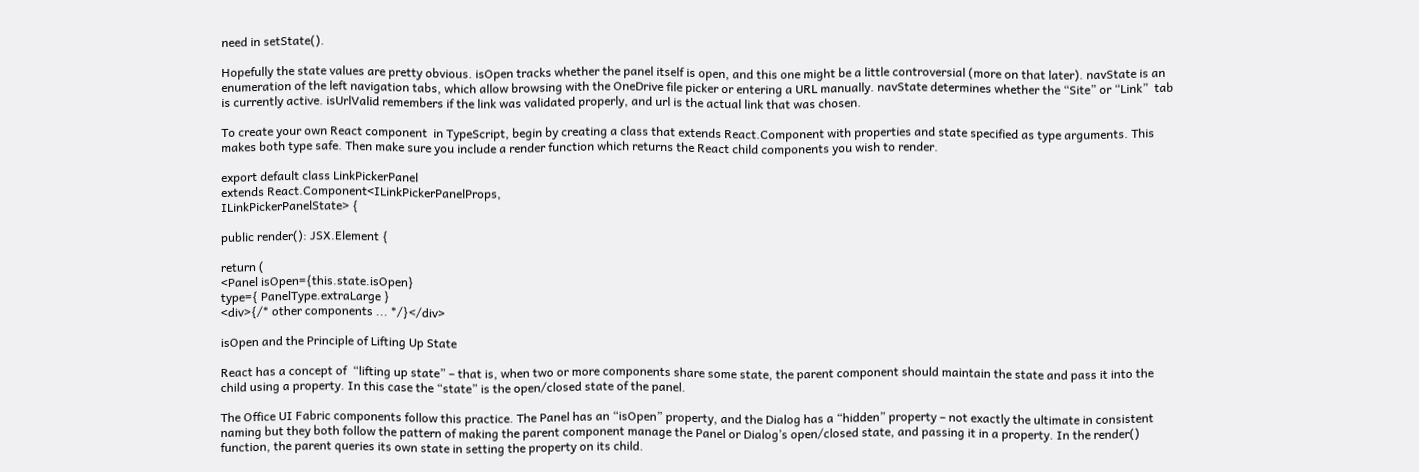need in setState().

Hopefully the state values are pretty obvious. isOpen tracks whether the panel itself is open, and this one might be a little controversial (more on that later). navState is an enumeration of the left navigation tabs, which allow browsing with the OneDrive file picker or entering a URL manually. navState determines whether the “Site” or “Link”  tab is currently active. isUrlValid remembers if the link was validated properly, and url is the actual link that was chosen.

To create your own React component  in TypeScript, begin by creating a class that extends React.Component with properties and state specified as type arguments. This makes both type safe. Then make sure you include a render function which returns the React child components you wish to render.

export default class LinkPickerPanel
extends React.Component<ILinkPickerPanelProps,
ILinkPickerPanelState> {

public render(): JSX.Element {

return (
<Panel isOpen={this.state.isOpen}
type={ PanelType.extraLarge }
<div>{/* other components ... */}</div>

isOpen and the Principle of Lifting Up State

React has a concept of  “lifting up state” – that is, when two or more components share some state, the parent component should maintain the state and pass it into the child using a property. In this case the “state” is the open/closed state of the panel.

The Office UI Fabric components follow this practice. The Panel has an “isOpen” property, and the Dialog has a “hidden” property – not exactly the ultimate in consistent naming but they both follow the pattern of making the parent component manage the Panel or Dialog’s open/closed state, and passing it in a property. In the render() function, the parent queries its own state in setting the property on its child.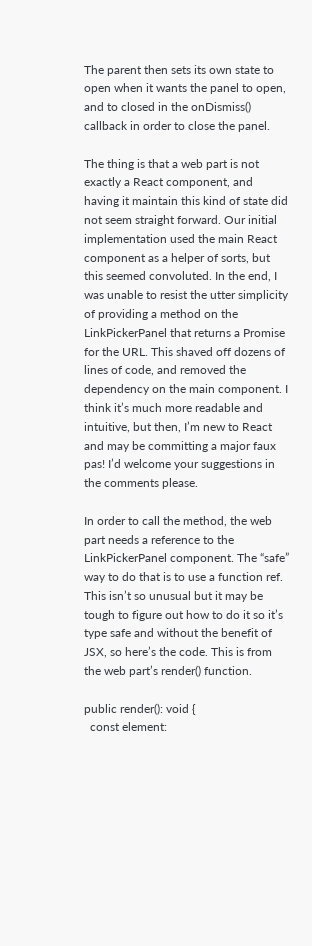The parent then sets its own state to open when it wants the panel to open,  and to closed in the onDismiss() callback in order to close the panel.

The thing is that a web part is not exactly a React component, and having it maintain this kind of state did not seem straight forward. Our initial implementation used the main React component as a helper of sorts, but this seemed convoluted. In the end, I was unable to resist the utter simplicity of providing a method on the LinkPickerPanel that returns a Promise for the URL. This shaved off dozens of lines of code, and removed the dependency on the main component. I think it’s much more readable and intuitive, but then, I’m new to React and may be committing a major faux pas! I’d welcome your suggestions in the comments please.

In order to call the method, the web part needs a reference to the LinkPickerPanel component. The “safe” way to do that is to use a function ref. This isn’t so unusual but it may be tough to figure out how to do it so it’s type safe and without the benefit of JSX, so here’s the code. This is from the web part’s render() function.

public render(): void {
  const element: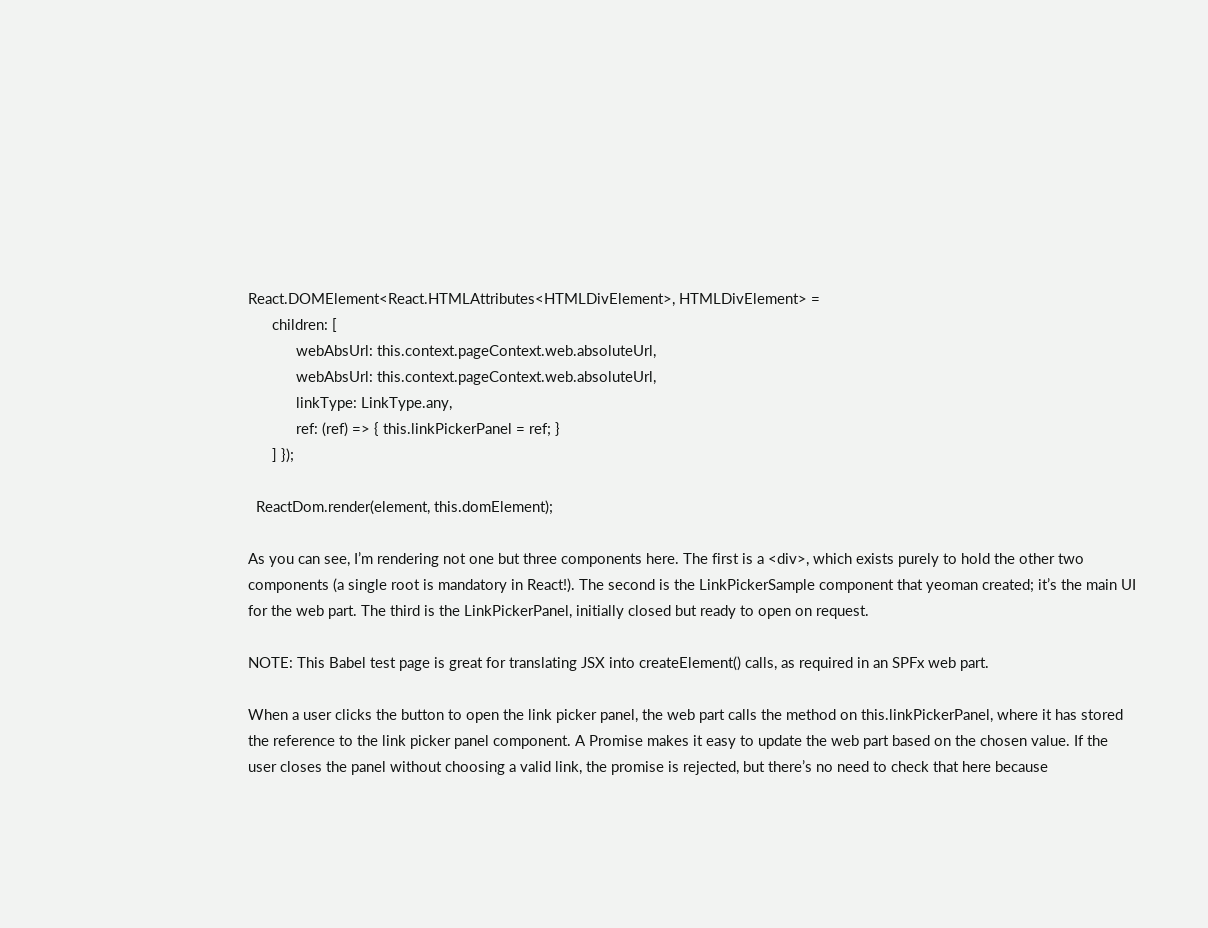React.DOMElement<React.HTMLAttributes<HTMLDivElement>, HTMLDivElement> =
      children: [
            webAbsUrl: this.context.pageContext.web.absoluteUrl,
            webAbsUrl: this.context.pageContext.web.absoluteUrl,
            linkType: LinkType.any,
            ref: (ref) => { this.linkPickerPanel = ref; }
      ] });

  ReactDom.render(element, this.domElement);

As you can see, I’m rendering not one but three components here. The first is a <div>, which exists purely to hold the other two components (a single root is mandatory in React!). The second is the LinkPickerSample component that yeoman created; it’s the main UI for the web part. The third is the LinkPickerPanel, initially closed but ready to open on request.

NOTE: This Babel test page is great for translating JSX into createElement() calls, as required in an SPFx web part.

When a user clicks the button to open the link picker panel, the web part calls the method on this.linkPickerPanel, where it has stored the reference to the link picker panel component. A Promise makes it easy to update the web part based on the chosen value. If the user closes the panel without choosing a valid link, the promise is rejected, but there’s no need to check that here because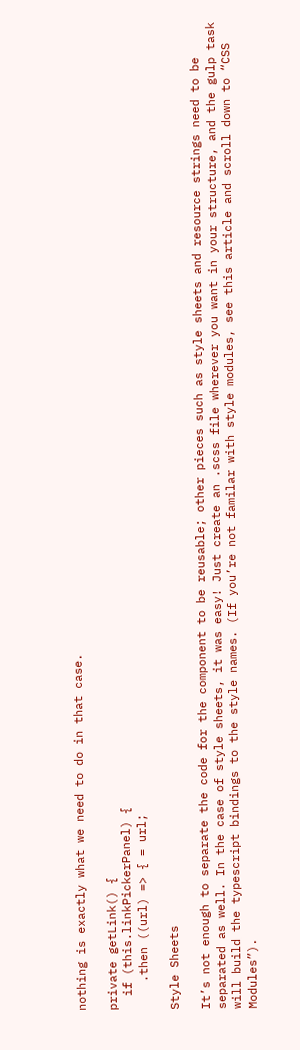nothing is exactly what we need to do in that case.

private getLink() {
  if (this.linkPickerPanel) {
    .then ((url) => { = url;

Style Sheets

It’s not enough to separate the code for the component to be reusable; other pieces such as style sheets and resource strings need to be separated as well. In the case of style sheets, it was easy! Just create an .scss file wherever you want in your structure, and the gulp task will build the typescript bindings to the style names. (If you’re not familar with style modules, see this article and scroll down to “CSS Modules”).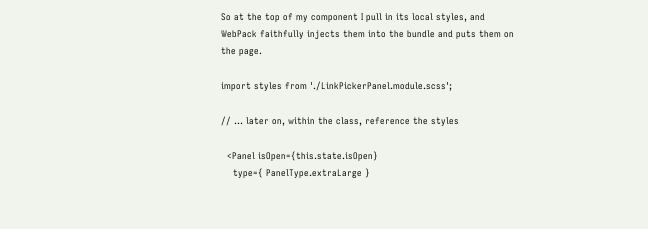So at the top of my component I pull in its local styles, and WebPack faithfully injects them into the bundle and puts them on the page.

import styles from './LinkPickerPanel.module.scss';

// ... later on, within the class, reference the styles

  <Panel isOpen={this.state.isOpen}
    type={ PanelType.extraLarge }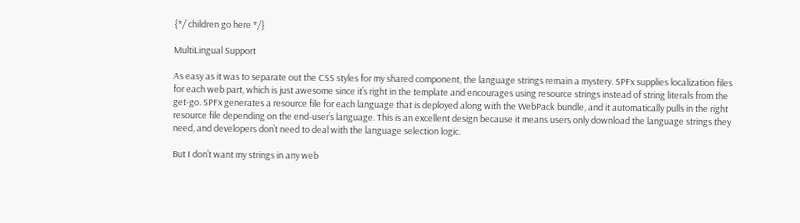{*/ children go here */}

MultiLingual Support

As easy as it was to separate out the CSS styles for my shared component, the language strings remain a mystery. SPFx supplies localization files for each web part, which is just awesome since it’s right in the template and encourages using resource strings instead of string literals from the get-go. SPFx generates a resource file for each language that is deployed along with the WebPack bundle, and it automatically pulls in the right resource file depending on the end-user’s language. This is an excellent design because it means users only download the language strings they need, and developers don’t need to deal with the language selection logic.

But I don’t want my strings in any web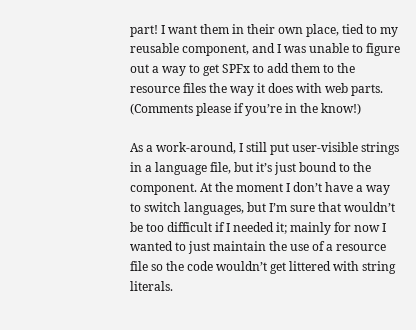part! I want them in their own place, tied to my reusable component, and I was unable to figure out a way to get SPFx to add them to the resource files the way it does with web parts. (Comments please if you’re in the know!)

As a work-around, I still put user-visible strings in a language file, but it’s just bound to the component. At the moment I don’t have a way to switch languages, but I’m sure that wouldn’t be too difficult if I needed it; mainly for now I wanted to just maintain the use of a resource file so the code wouldn’t get littered with string literals.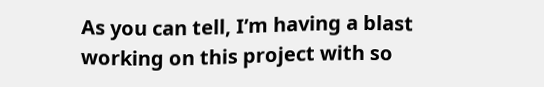As you can tell, I’m having a blast working on this project with so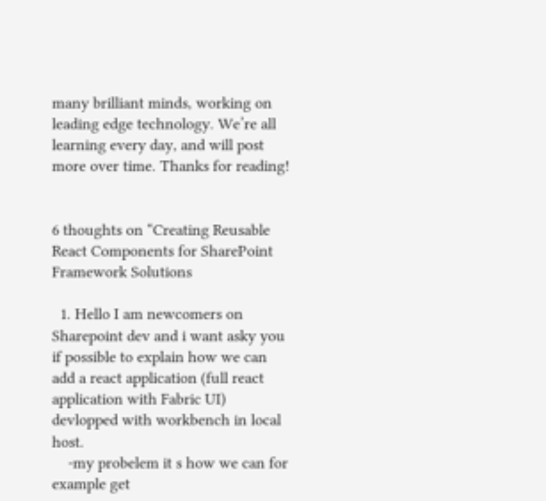many brilliant minds, working on leading edge technology. We’re all learning every day, and will post more over time. Thanks for reading!


6 thoughts on “Creating Reusable React Components for SharePoint Framework Solutions

  1. Hello I am newcomers on Sharepoint dev and i want asky you if possible to explain how we can add a react application (full react application with Fabric UI) devlopped with workbench in local host.
    -my probelem it s how we can for example get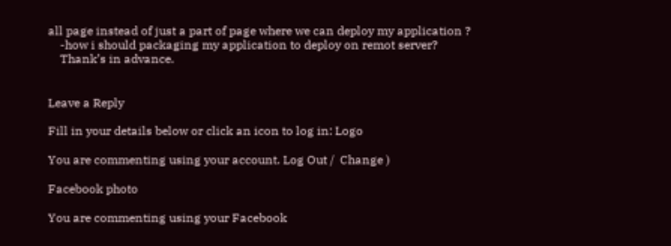all page instead of just a part of page where we can deploy my application ?
    -how i should packaging my application to deploy on remot server?
    Thank’s in advance.


Leave a Reply

Fill in your details below or click an icon to log in: Logo

You are commenting using your account. Log Out /  Change )

Facebook photo

You are commenting using your Facebook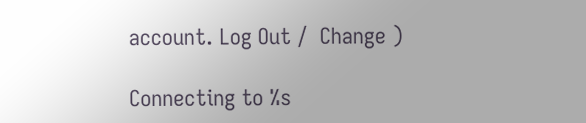account. Log Out /  Change )

Connecting to %s